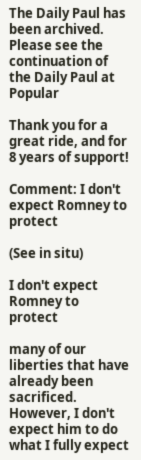The Daily Paul has been archived. Please see the continuation of the Daily Paul at Popular

Thank you for a great ride, and for 8 years of support!

Comment: I don't expect Romney to protect

(See in situ)

I don't expect Romney to protect

many of our liberties that have already been sacrificed. However, I don't expect him to do what I fully expect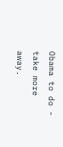Obama to do - take more away.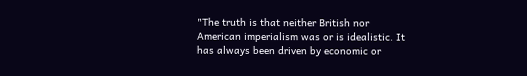"The truth is that neither British nor American imperialism was or is idealistic. It has always been driven by economic or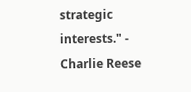strategic interests." - Charlie Reese